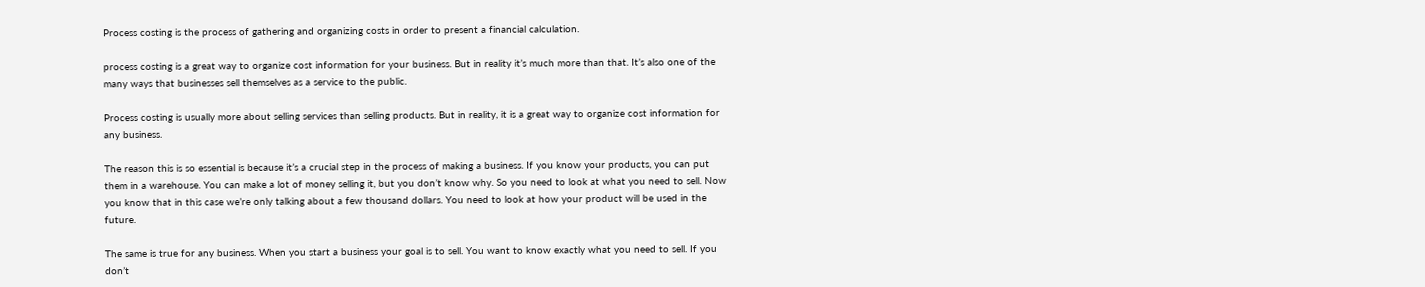Process costing is the process of gathering and organizing costs in order to present a financial calculation.

process costing is a great way to organize cost information for your business. But in reality it’s much more than that. It’s also one of the many ways that businesses sell themselves as a service to the public.

Process costing is usually more about selling services than selling products. But in reality, it is a great way to organize cost information for any business.

The reason this is so essential is because it’s a crucial step in the process of making a business. If you know your products, you can put them in a warehouse. You can make a lot of money selling it, but you don’t know why. So you need to look at what you need to sell. Now you know that in this case we’re only talking about a few thousand dollars. You need to look at how your product will be used in the future.

The same is true for any business. When you start a business your goal is to sell. You want to know exactly what you need to sell. If you don’t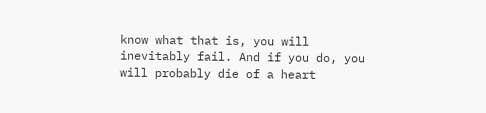know what that is, you will inevitably fail. And if you do, you will probably die of a heart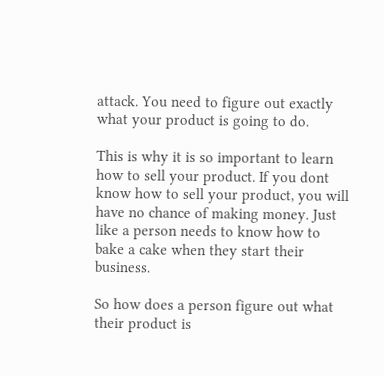attack. You need to figure out exactly what your product is going to do.

This is why it is so important to learn how to sell your product. If you dont know how to sell your product, you will have no chance of making money. Just like a person needs to know how to bake a cake when they start their business.

So how does a person figure out what their product is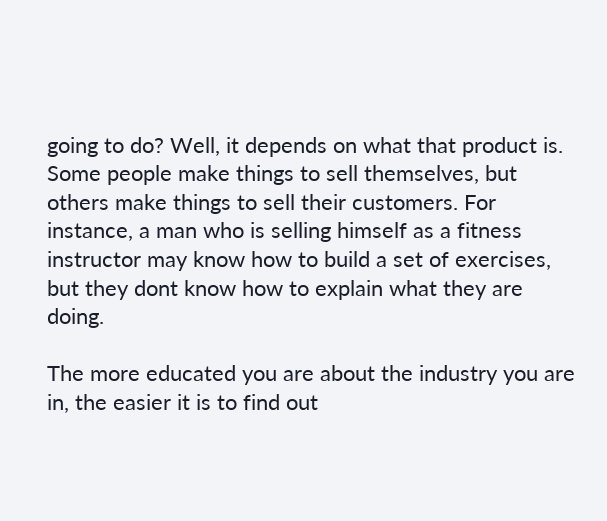going to do? Well, it depends on what that product is. Some people make things to sell themselves, but others make things to sell their customers. For instance, a man who is selling himself as a fitness instructor may know how to build a set of exercises, but they dont know how to explain what they are doing.

The more educated you are about the industry you are in, the easier it is to find out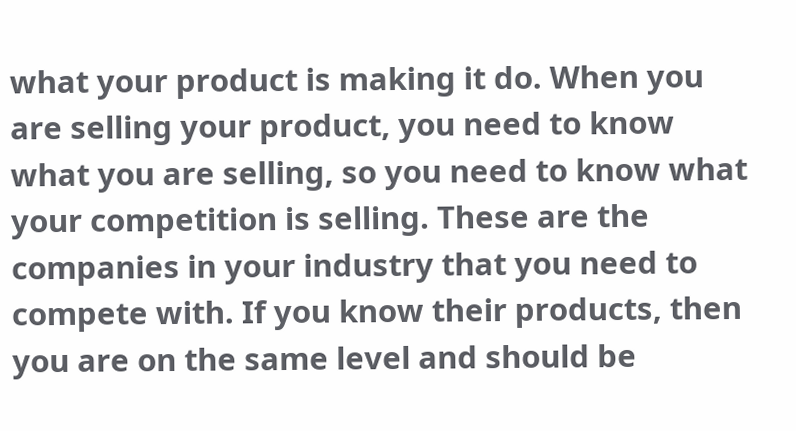what your product is making it do. When you are selling your product, you need to know what you are selling, so you need to know what your competition is selling. These are the companies in your industry that you need to compete with. If you know their products, then you are on the same level and should be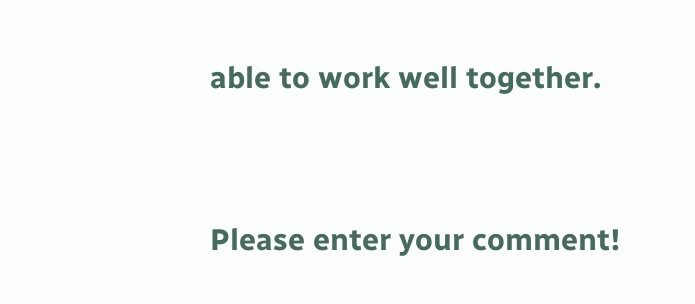able to work well together.


Please enter your comment!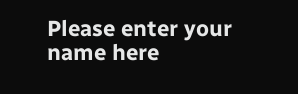Please enter your name here